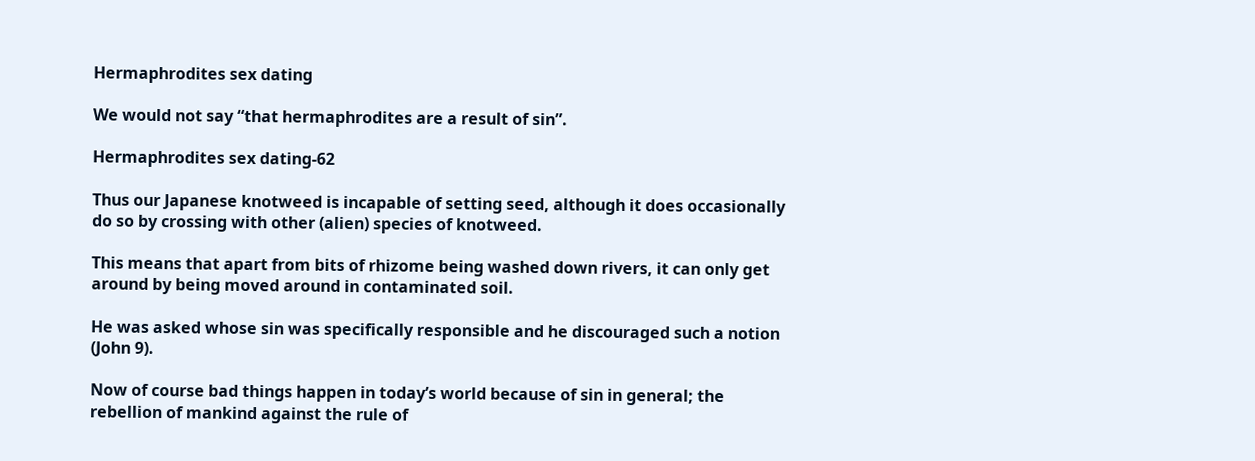Hermaphrodites sex dating

We would not say “that hermaphrodites are a result of sin”.

Hermaphrodites sex dating-62

Thus our Japanese knotweed is incapable of setting seed, although it does occasionally do so by crossing with other (alien) species of knotweed.

This means that apart from bits of rhizome being washed down rivers, it can only get around by being moved around in contaminated soil.

He was asked whose sin was specifically responsible and he discouraged such a notion (John 9).

Now of course bad things happen in today’s world because of sin in general; the rebellion of mankind against the rule of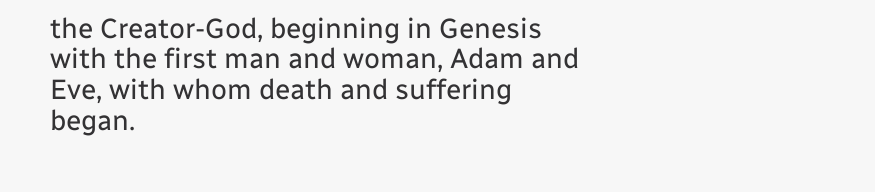the Creator-God, beginning in Genesis with the first man and woman, Adam and Eve, with whom death and suffering began.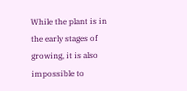While the plant is in the early stages of growing, it is also impossible to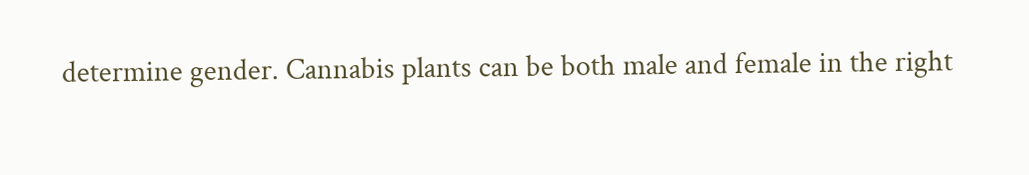determine gender. Cannabis plants can be both male and female in the right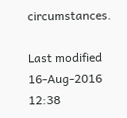circumstances.

Last modified 16-Aug-2016 12:38